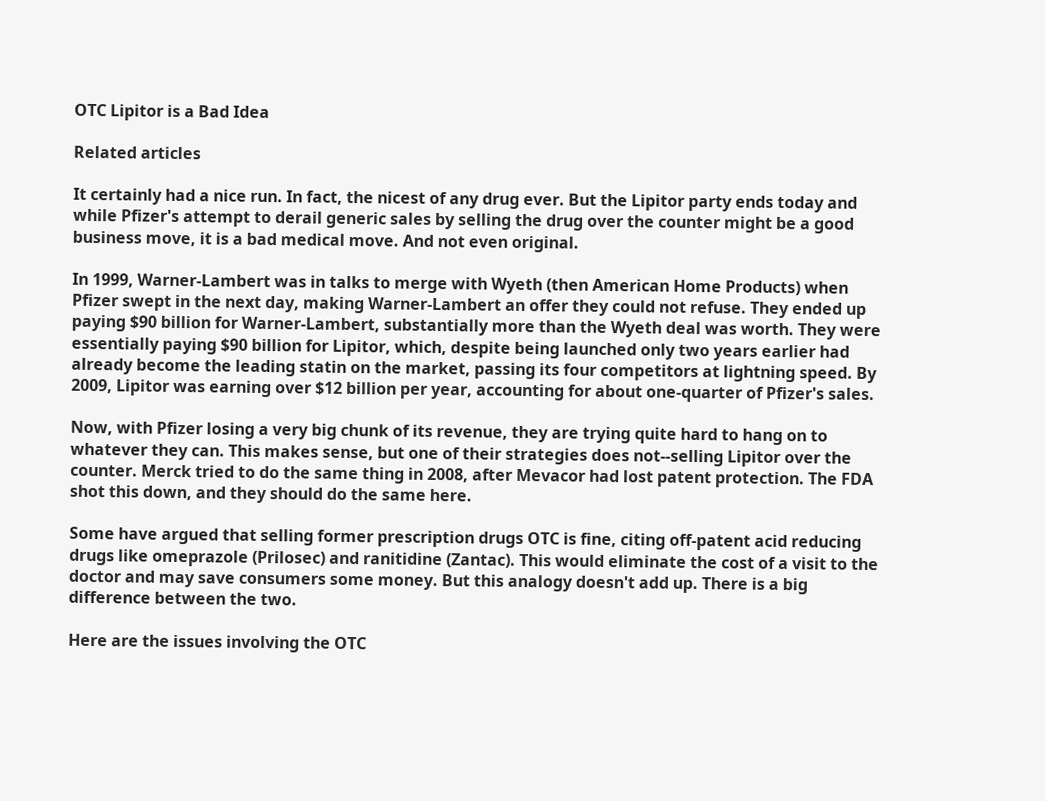OTC Lipitor is a Bad Idea

Related articles

It certainly had a nice run. In fact, the nicest of any drug ever. But the Lipitor party ends today and while Pfizer's attempt to derail generic sales by selling the drug over the counter might be a good business move, it is a bad medical move. And not even original.

In 1999, Warner-Lambert was in talks to merge with Wyeth (then American Home Products) when Pfizer swept in the next day, making Warner-Lambert an offer they could not refuse. They ended up paying $90 billion for Warner-Lambert, substantially more than the Wyeth deal was worth. They were essentially paying $90 billion for Lipitor, which, despite being launched only two years earlier had already become the leading statin on the market, passing its four competitors at lightning speed. By 2009, Lipitor was earning over $12 billion per year, accounting for about one-quarter of Pfizer's sales.

Now, with Pfizer losing a very big chunk of its revenue, they are trying quite hard to hang on to whatever they can. This makes sense, but one of their strategies does not--selling Lipitor over the counter. Merck tried to do the same thing in 2008, after Mevacor had lost patent protection. The FDA shot this down, and they should do the same here.

Some have argued that selling former prescription drugs OTC is fine, citing off-patent acid reducing drugs like omeprazole (Prilosec) and ranitidine (Zantac). This would eliminate the cost of a visit to the doctor and may save consumers some money. But this analogy doesn't add up. There is a big difference between the two.

Here are the issues involving the OTC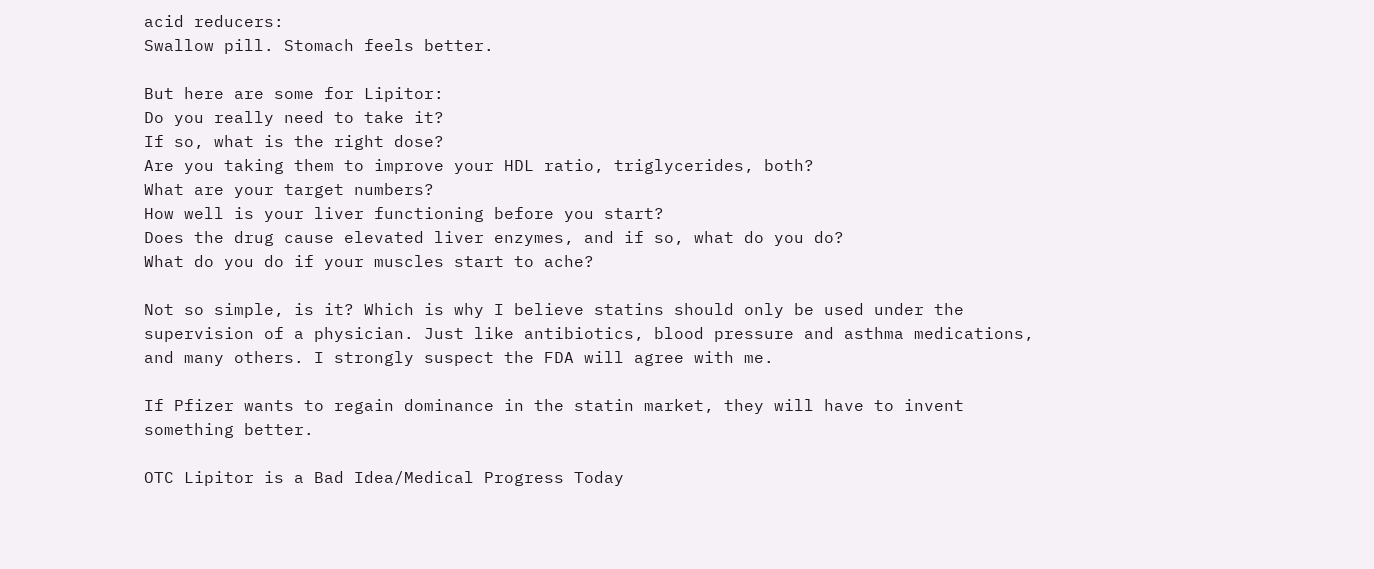acid reducers:
Swallow pill. Stomach feels better.

But here are some for Lipitor:
Do you really need to take it?
If so, what is the right dose?
Are you taking them to improve your HDL ratio, triglycerides, both?
What are your target numbers?
How well is your liver functioning before you start?
Does the drug cause elevated liver enzymes, and if so, what do you do?
What do you do if your muscles start to ache?

Not so simple, is it? Which is why I believe statins should only be used under the supervision of a physician. Just like antibiotics, blood pressure and asthma medications, and many others. I strongly suspect the FDA will agree with me.

If Pfizer wants to regain dominance in the statin market, they will have to invent something better.

OTC Lipitor is a Bad Idea/Medical Progress Today